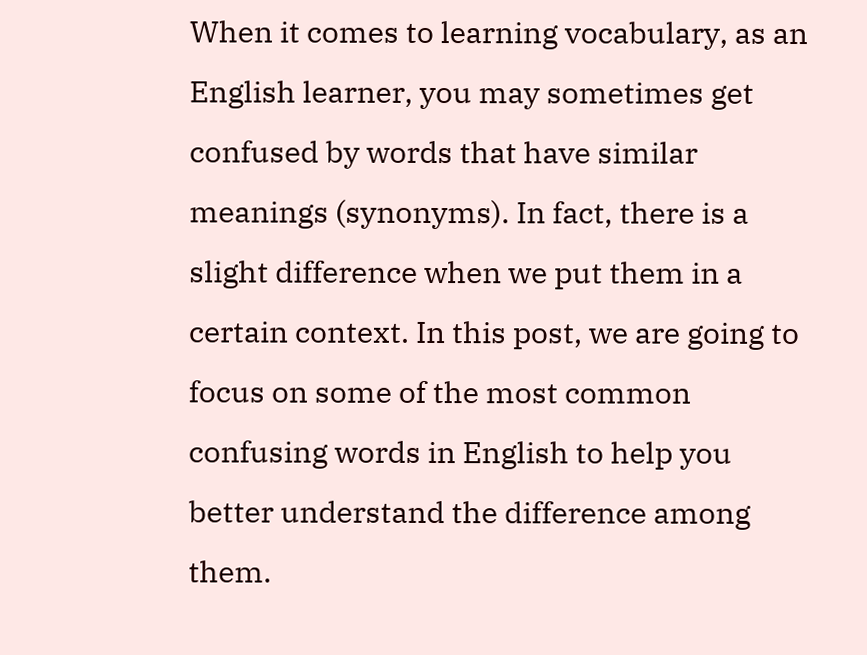When it comes to learning vocabulary, as an English learner, you may sometimes get confused by words that have similar meanings (synonyms). In fact, there is a slight difference when we put them in a certain context. In this post, we are going to focus on some of the most common confusing words in English to help you better understand the difference among them.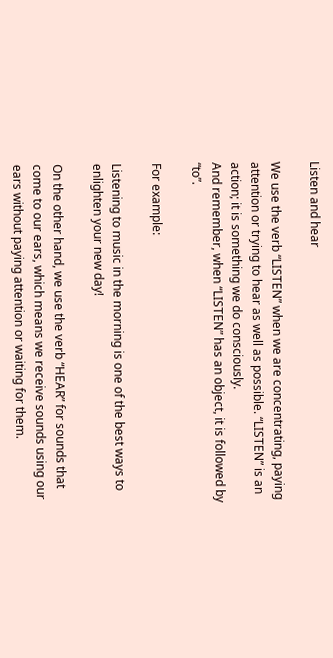Listen and hear

We use the verb “LISTEN” when we are concentrating, paying attention or trying to hear as well as possible. “LISTEN” is an action; it is something we do consciously.
And remember, when “LISTEN” has an object, it is followed by “to”.

For example:

Listening to music in the morning is one of the best ways to enlighten your new day!

On the other hand, we use the verb “HEAR” for sounds that come to our ears, which means we receive sounds using our ears without paying attention or waiting for them.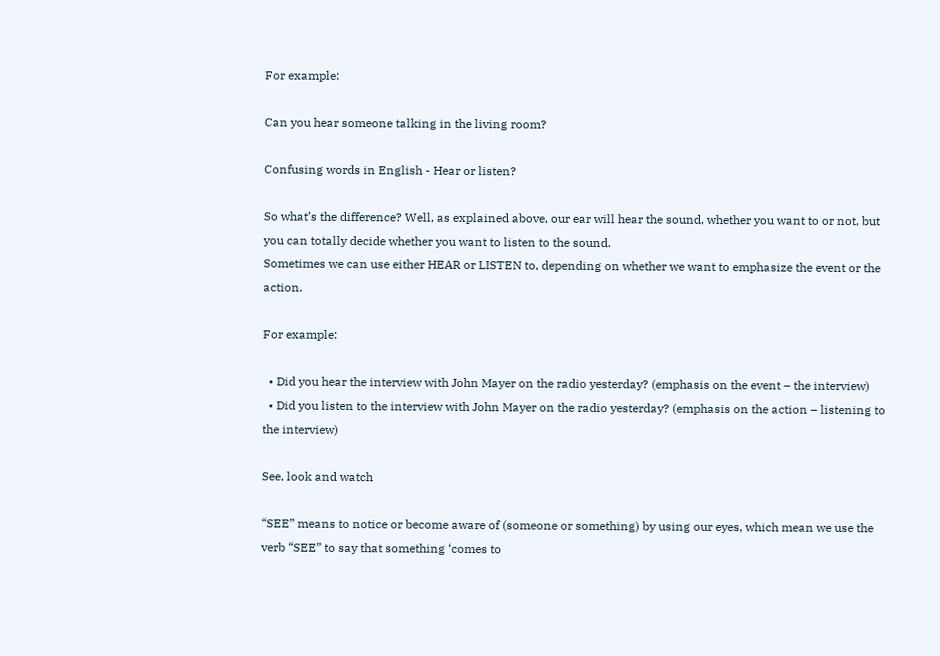For example:

Can you hear someone talking in the living room?

Confusing words in English - Hear or listen?

So what’s the difference? Well, as explained above, our ear will hear the sound, whether you want to or not, but you can totally decide whether you want to listen to the sound.
Sometimes we can use either HEAR or LISTEN to, depending on whether we want to emphasize the event or the action.

For example:

  • Did you hear the interview with John Mayer on the radio yesterday? (emphasis on the event – the interview)
  • Did you listen to the interview with John Mayer on the radio yesterday? (emphasis on the action – listening to the interview)

See, look and watch

“SEE” means to notice or become aware of (someone or something) by using our eyes, which mean we use the verb “SEE” to say that something ‘comes to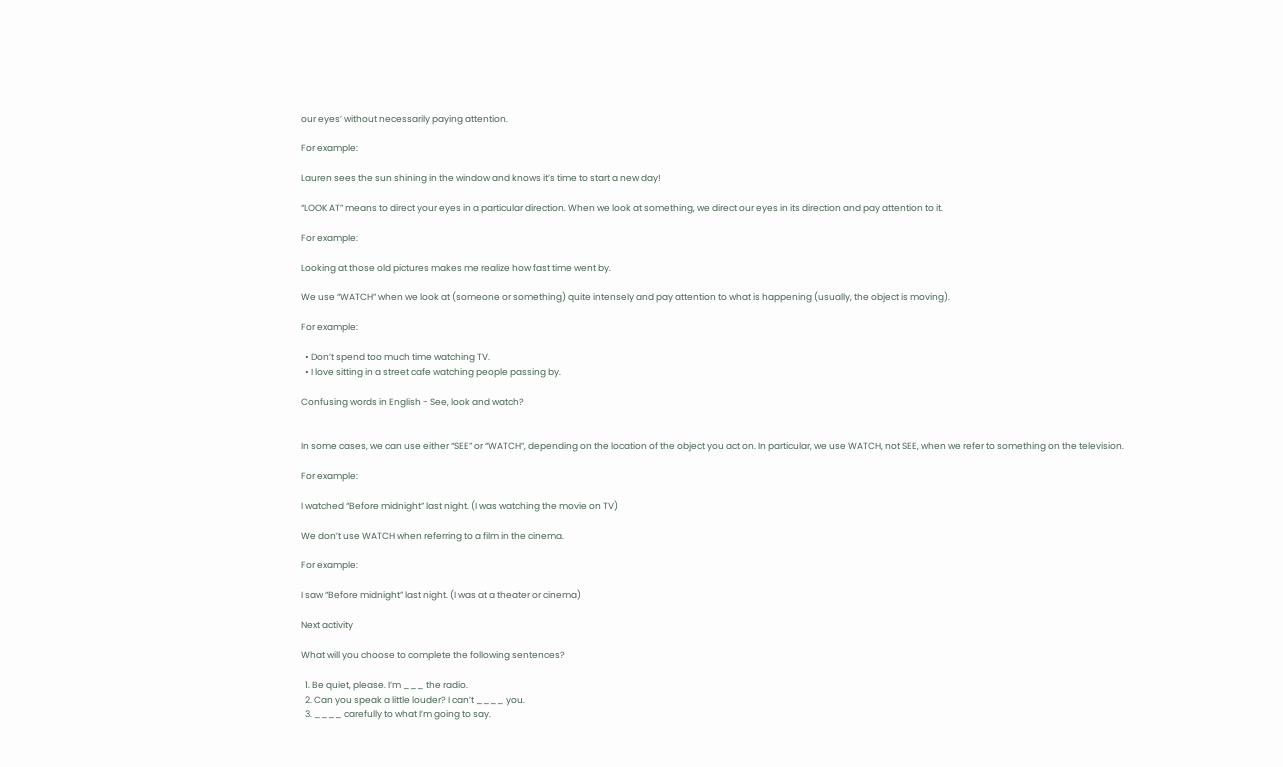our eyes’ without necessarily paying attention.

For example:

Lauren sees the sun shining in the window and knows it’s time to start a new day!

“LOOK AT” means to direct your eyes in a particular direction. When we look at something, we direct our eyes in its direction and pay attention to it.

For example:

Looking at those old pictures makes me realize how fast time went by.

We use “WATCH” when we look at (someone or something) quite intensely and pay attention to what is happening (usually, the object is moving).

For example:

  • Don’t spend too much time watching TV.
  • I love sitting in a street cafe watching people passing by.

Confusing words in English - See, look and watch?


In some cases, we can use either “SEE” or “WATCH”, depending on the location of the object you act on. In particular, we use WATCH, not SEE, when we refer to something on the television.

For example:

I watched “Before midnight” last night. (I was watching the movie on TV)

We don’t use WATCH when referring to a film in the cinema.

For example:

I saw “Before midnight” last night. (I was at a theater or cinema)

Next activity

What will you choose to complete the following sentences?

  1. Be quiet, please. I’m ___ the radio.
  2. Can you speak a little louder? I can’t ____ you.
  3. ____ carefully to what I’m going to say.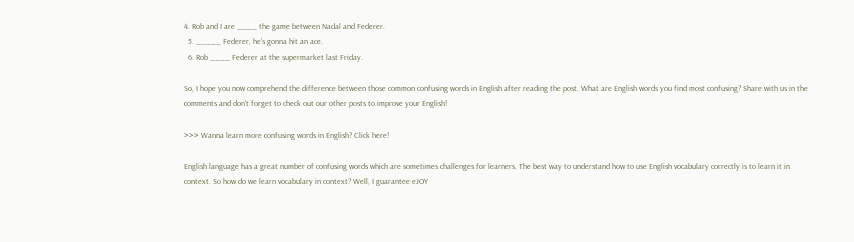4. Rob and I are ____ the game between Nadal and Federer.
  5. _____ Federer, he’s gonna hit an ace.
  6. Rob ____ Federer at the supermarket last Friday.

So, I hope you now comprehend the difference between those common confusing words in English after reading the post. What are English words you find most confusing? Share with us in the comments and don’t forget to check out our other posts to improve your English!

>>> Wanna learn more confusing words in English? Click here!

English language has a great number of confusing words which are sometimes challenges for learners. The best way to understand how to use English vocabulary correctly is to learn it in context. So how do we learn vocabulary in context? Well, I guarantee eJOY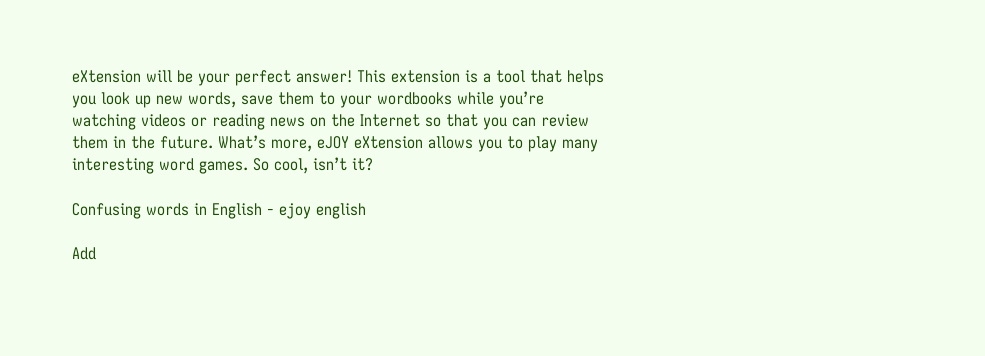eXtension will be your perfect answer! This extension is a tool that helps you look up new words, save them to your wordbooks while you’re watching videos or reading news on the Internet so that you can review them in the future. What’s more, eJOY eXtension allows you to play many interesting word games. So cool, isn’t it?

Confusing words in English - ejoy english

Add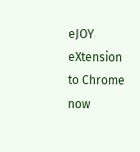eJOY eXtension to Chrome now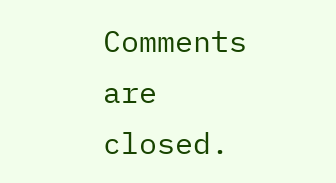Comments are closed.